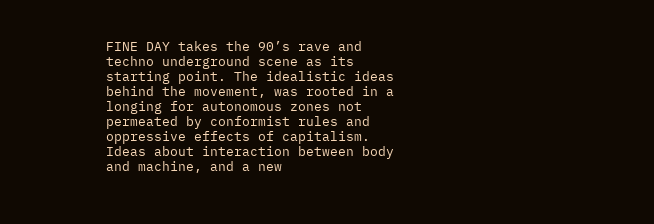FINE DAY takes the 90’s rave and techno underground scene as its starting point. The idealistic ideas behind the movement, was rooted in a longing for autonomous zones not permeated by conformist rules and oppressive effects of capitalism. Ideas about interaction between body and machine, and a new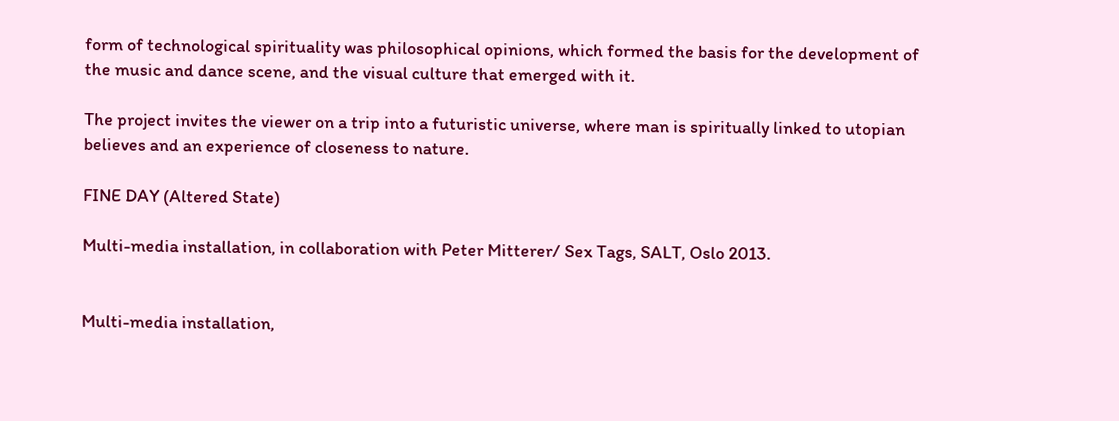form of technological spirituality was philosophical opinions, which formed the basis for the development of the music and dance scene, and the visual culture that emerged with it.

The project invites the viewer on a trip into a futuristic universe, where man is spiritually linked to utopian believes and an experience of closeness to nature.

FINE DAY (Altered State)

Multi-media installation, in collaboration with Peter Mitterer/ Sex Tags, SALT, Oslo 2013.


Multi-media installation,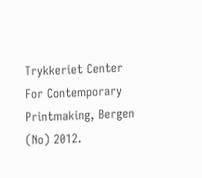Trykkeriet Center For Contemporary Printmaking, Bergen (No) 2012.